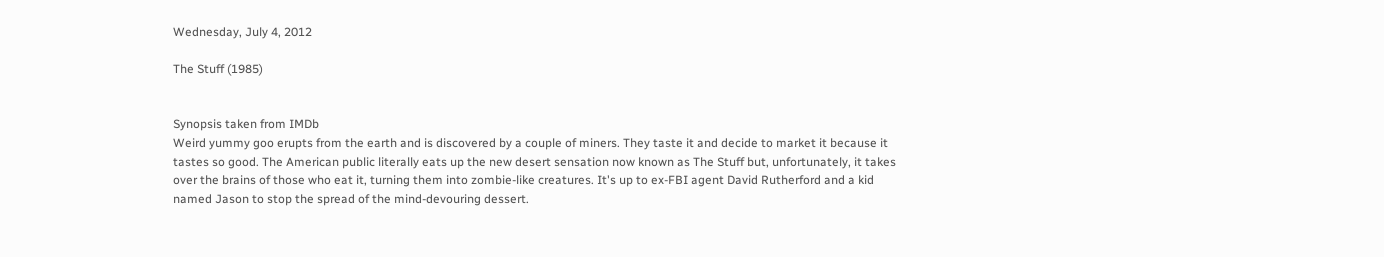Wednesday, July 4, 2012

The Stuff (1985)


Synopsis taken from IMDb
Weird yummy goo erupts from the earth and is discovered by a couple of miners. They taste it and decide to market it because it tastes so good. The American public literally eats up the new desert sensation now known as The Stuff but, unfortunately, it takes over the brains of those who eat it, turning them into zombie-like creatures. It's up to ex-FBI agent David Rutherford and a kid named Jason to stop the spread of the mind-devouring dessert.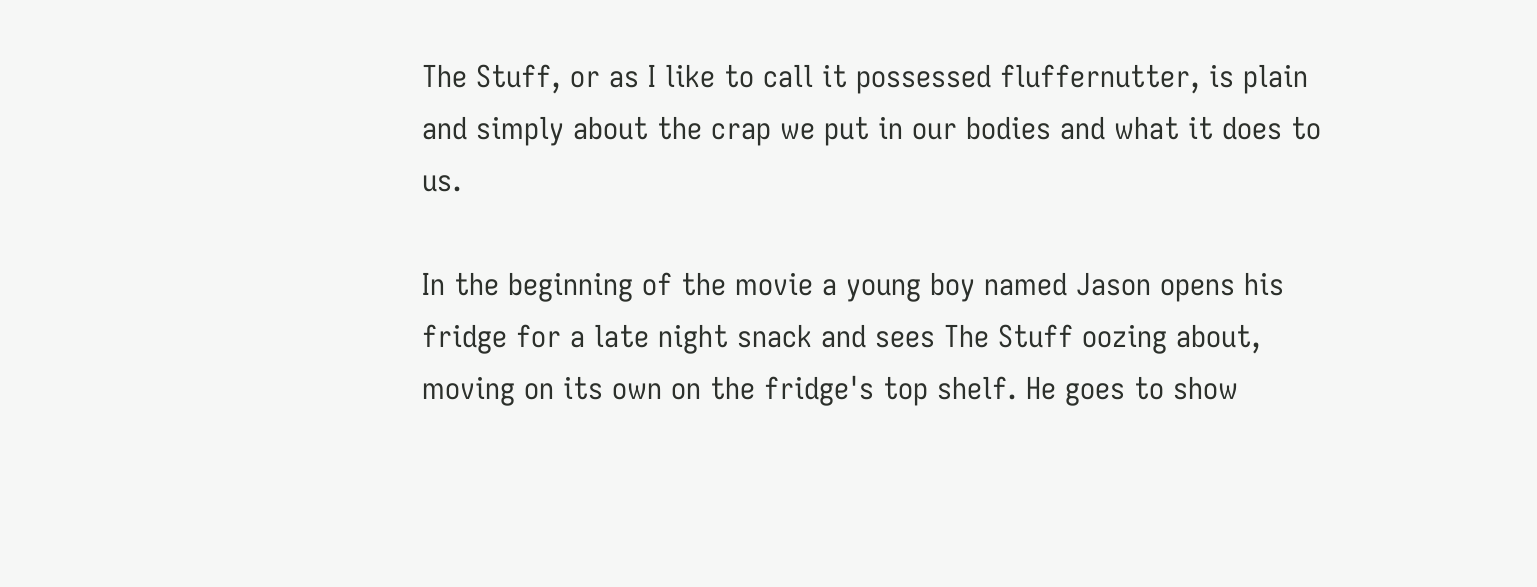The Stuff, or as I like to call it possessed fluffernutter, is plain and simply about the crap we put in our bodies and what it does to us.

In the beginning of the movie a young boy named Jason opens his fridge for a late night snack and sees The Stuff oozing about, moving on its own on the fridge's top shelf. He goes to show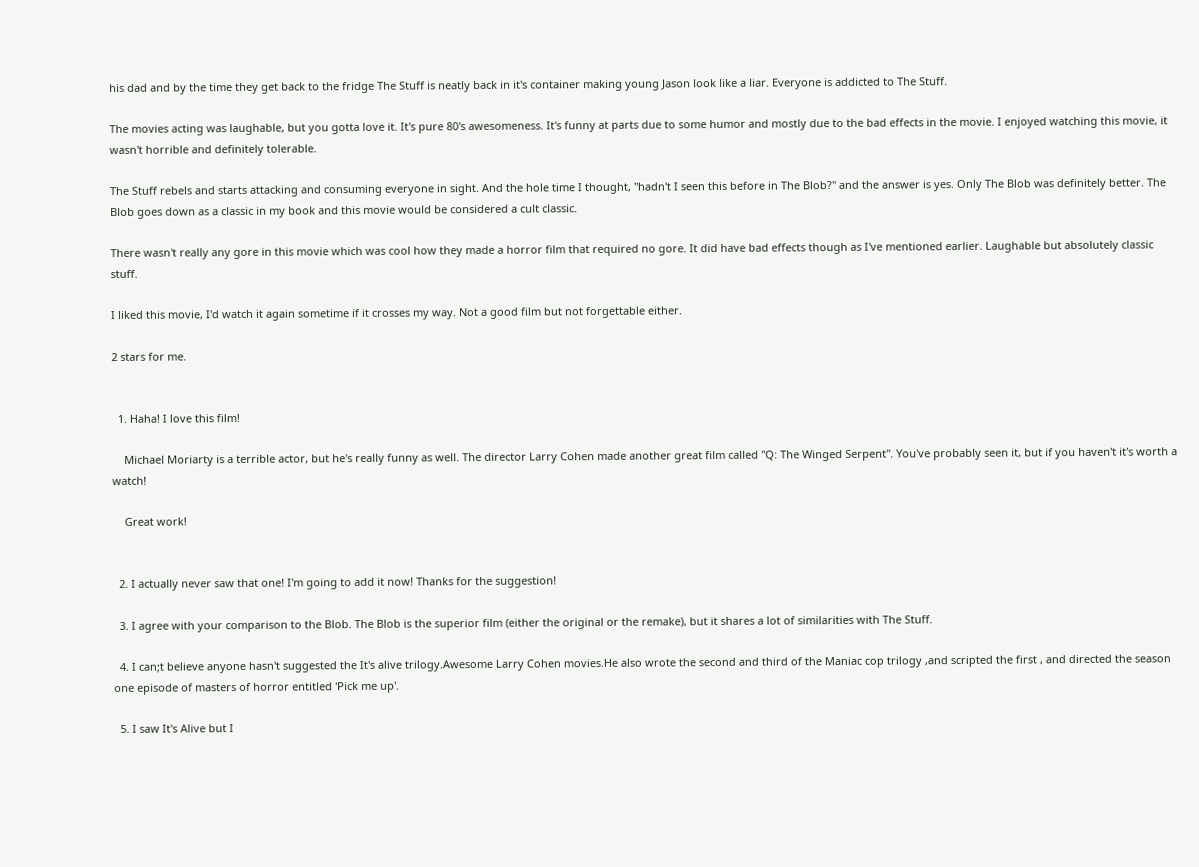his dad and by the time they get back to the fridge The Stuff is neatly back in it's container making young Jason look like a liar. Everyone is addicted to The Stuff.

The movies acting was laughable, but you gotta love it. It's pure 80's awesomeness. It's funny at parts due to some humor and mostly due to the bad effects in the movie. I enjoyed watching this movie, it wasn't horrible and definitely tolerable.

The Stuff rebels and starts attacking and consuming everyone in sight. And the hole time I thought, "hadn't I seen this before in The Blob?" and the answer is yes. Only The Blob was definitely better. The Blob goes down as a classic in my book and this movie would be considered a cult classic.

There wasn't really any gore in this movie which was cool how they made a horror film that required no gore. It did have bad effects though as I've mentioned earlier. Laughable but absolutely classic stuff.

I liked this movie, I'd watch it again sometime if it crosses my way. Not a good film but not forgettable either.

2 stars for me.


  1. Haha! I love this film!

    Michael Moriarty is a terrible actor, but he's really funny as well. The director Larry Cohen made another great film called "Q: The Winged Serpent". You've probably seen it, but if you haven't it's worth a watch!

    Great work!


  2. I actually never saw that one! I'm going to add it now! Thanks for the suggestion!

  3. I agree with your comparison to the Blob. The Blob is the superior film (either the original or the remake), but it shares a lot of similarities with The Stuff.

  4. I can;t believe anyone hasn't suggested the It's alive trilogy.Awesome Larry Cohen movies.He also wrote the second and third of the Maniac cop trilogy ,and scripted the first , and directed the season one episode of masters of horror entitled 'Pick me up'.

  5. I saw It's Alive but I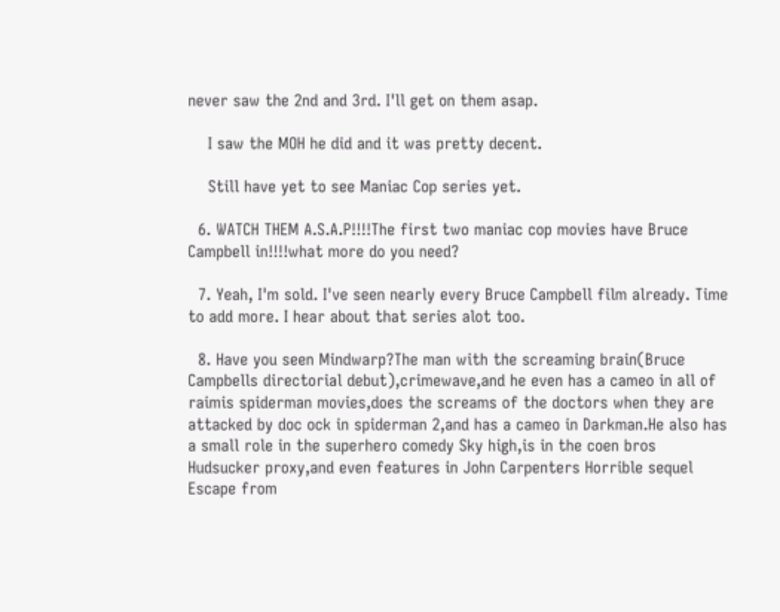never saw the 2nd and 3rd. I'll get on them asap.

    I saw the MOH he did and it was pretty decent.

    Still have yet to see Maniac Cop series yet.

  6. WATCH THEM A.S.A.P!!!!The first two maniac cop movies have Bruce Campbell in!!!!what more do you need?

  7. Yeah, I'm sold. I've seen nearly every Bruce Campbell film already. Time to add more. I hear about that series alot too.

  8. Have you seen Mindwarp?The man with the screaming brain(Bruce Campbells directorial debut),crimewave,and he even has a cameo in all of raimis spiderman movies,does the screams of the doctors when they are attacked by doc ock in spiderman 2,and has a cameo in Darkman.He also has a small role in the superhero comedy Sky high,is in the coen bros Hudsucker proxy,and even features in John Carpenters Horrible sequel Escape from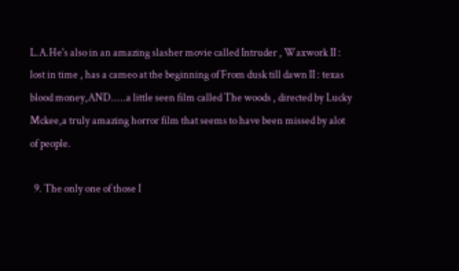L.A.He's also in an amazing slasher movie called Intruder , Waxwork II : lost in time , has a cameo at the beginning of From dusk till dawn II : texas blood money,AND.....a little seen film called The woods , directed by Lucky Mckee,a truly amazing horror film that seems to have been missed by alot of people.

  9. The only one of those I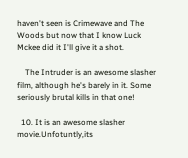haven't seen is Crimewave and The Woods but now that I know Luck Mckee did it I'll give it a shot.

    The Intruder is an awesome slasher film, although he's barely in it. Some seriously brutal kills in that one!

  10. It is an awesome slasher movie.Unfotuntly,its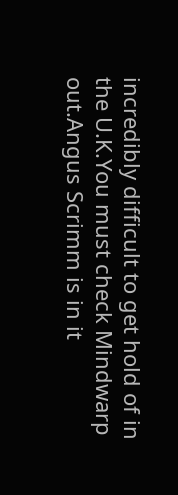incredibly difficult to get hold of in the U.K.You must check Mindwarp out.Angus Scrimm is in it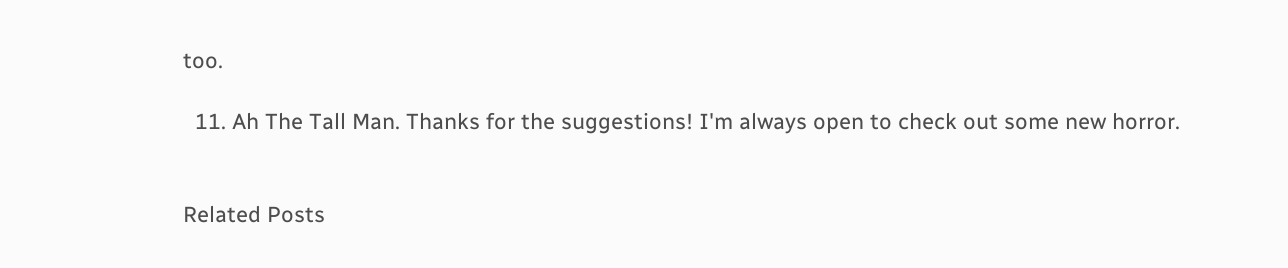too.

  11. Ah The Tall Man. Thanks for the suggestions! I'm always open to check out some new horror.


Related Posts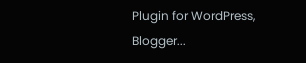Plugin for WordPress, Blogger...